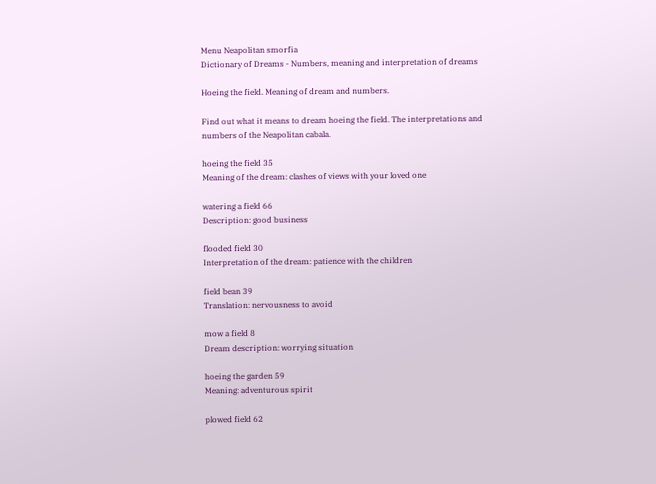Menu Neapolitan smorfia
Dictionary of Dreams - Numbers, meaning and interpretation of dreams

Hoeing the field. Meaning of dream and numbers.

Find out what it means to dream hoeing the field. The interpretations and numbers of the Neapolitan cabala.

hoeing the field 35
Meaning of the dream: clashes of views with your loved one

watering a field 66
Description: good business

flooded field 30
Interpretation of the dream: patience with the children

field bean 39
Translation: nervousness to avoid

mow a field 8
Dream description: worrying situation

hoeing the garden 59
Meaning: adventurous spirit

plowed field 62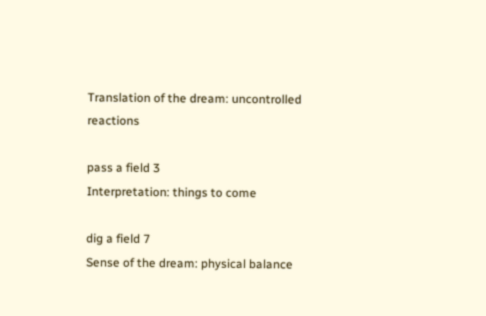Translation of the dream: uncontrolled reactions

pass a field 3
Interpretation: things to come

dig a field 7
Sense of the dream: physical balance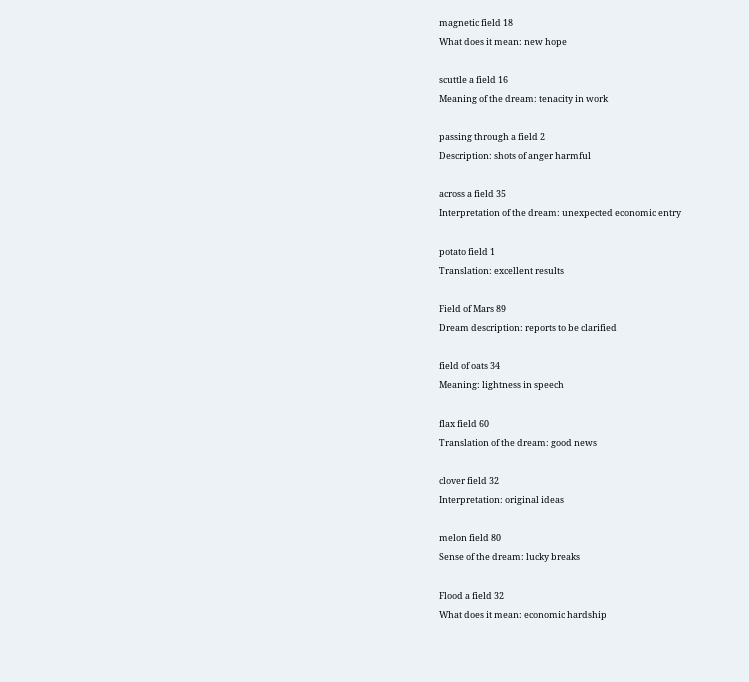magnetic field 18
What does it mean: new hope

scuttle a field 16
Meaning of the dream: tenacity in work

passing through a field 2
Description: shots of anger harmful

across a field 35
Interpretation of the dream: unexpected economic entry

potato field 1
Translation: excellent results

Field of Mars 89
Dream description: reports to be clarified

field of oats 34
Meaning: lightness in speech

flax field 60
Translation of the dream: good news

clover field 32
Interpretation: original ideas

melon field 80
Sense of the dream: lucky breaks

Flood a field 32
What does it mean: economic hardship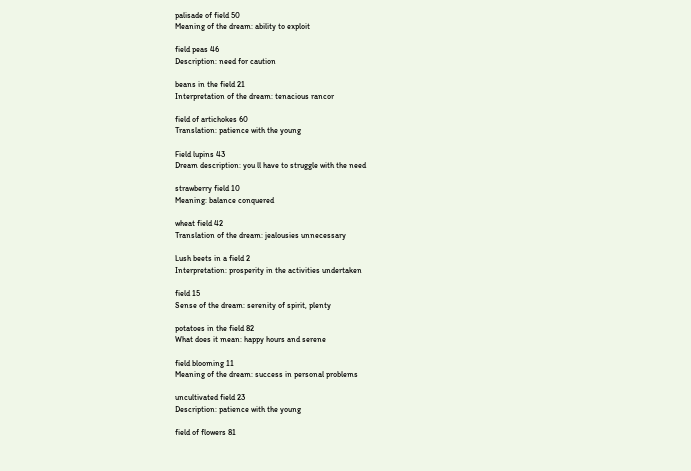palisade of field 50
Meaning of the dream: ability to exploit

field peas 46
Description: need for caution

beans in the field 21
Interpretation of the dream: tenacious rancor

field of artichokes 60
Translation: patience with the young

Field lupins 43
Dream description: you ll have to struggle with the need

strawberry field 10
Meaning: balance conquered

wheat field 42
Translation of the dream: jealousies unnecessary

Lush beets in a field 2
Interpretation: prosperity in the activities undertaken

field 15
Sense of the dream: serenity of spirit, plenty

potatoes in the field 82
What does it mean: happy hours and serene

field blooming 11
Meaning of the dream: success in personal problems

uncultivated field 23
Description: patience with the young

field of flowers 81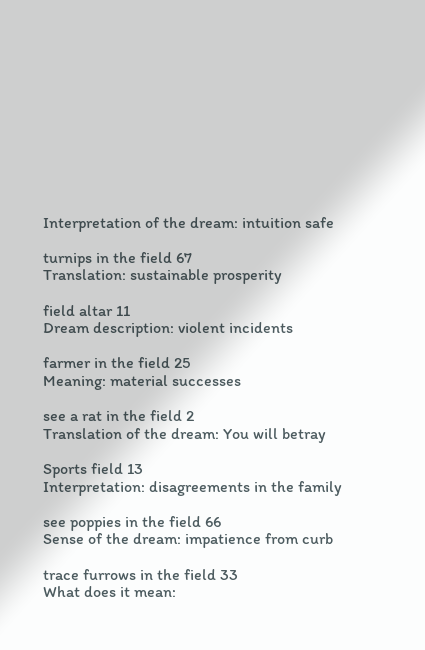Interpretation of the dream: intuition safe

turnips in the field 67
Translation: sustainable prosperity

field altar 11
Dream description: violent incidents

farmer in the field 25
Meaning: material successes

see a rat in the field 2
Translation of the dream: You will betray

Sports field 13
Interpretation: disagreements in the family

see poppies in the field 66
Sense of the dream: impatience from curb

trace furrows in the field 33
What does it mean: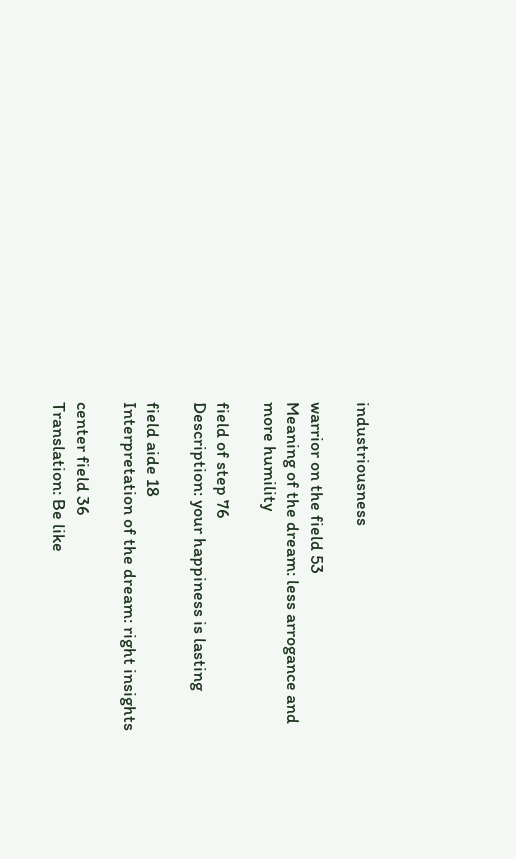industriousness

warrior on the field 53
Meaning of the dream: less arrogance and more humility

field of step 76
Description: your happiness is lasting

field aide 18
Interpretation of the dream: right insights

center field 36
Translation: Be like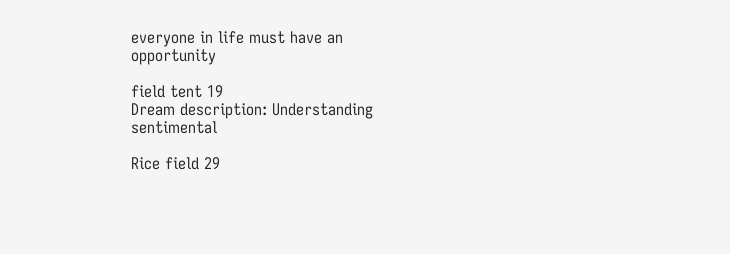everyone in life must have an opportunity

field tent 19
Dream description: Understanding sentimental

Rice field 29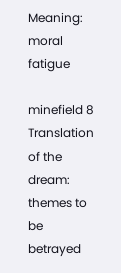Meaning: moral fatigue

minefield 8
Translation of the dream: themes to be betrayed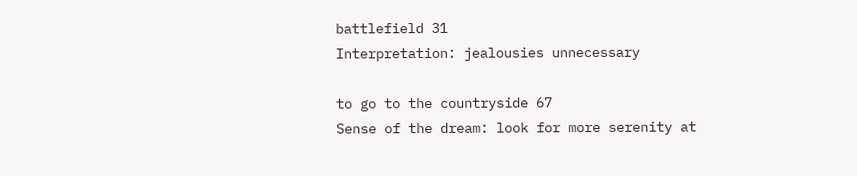battlefield 31
Interpretation: jealousies unnecessary

to go to the countryside 67
Sense of the dream: look for more serenity at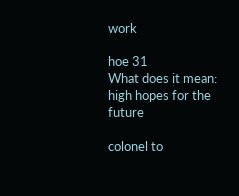work

hoe 31
What does it mean: high hopes for the future

colonel to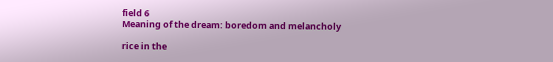field 6
Meaning of the dream: boredom and melancholy

rice in the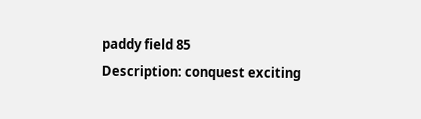paddy field 85
Description: conquest exciting